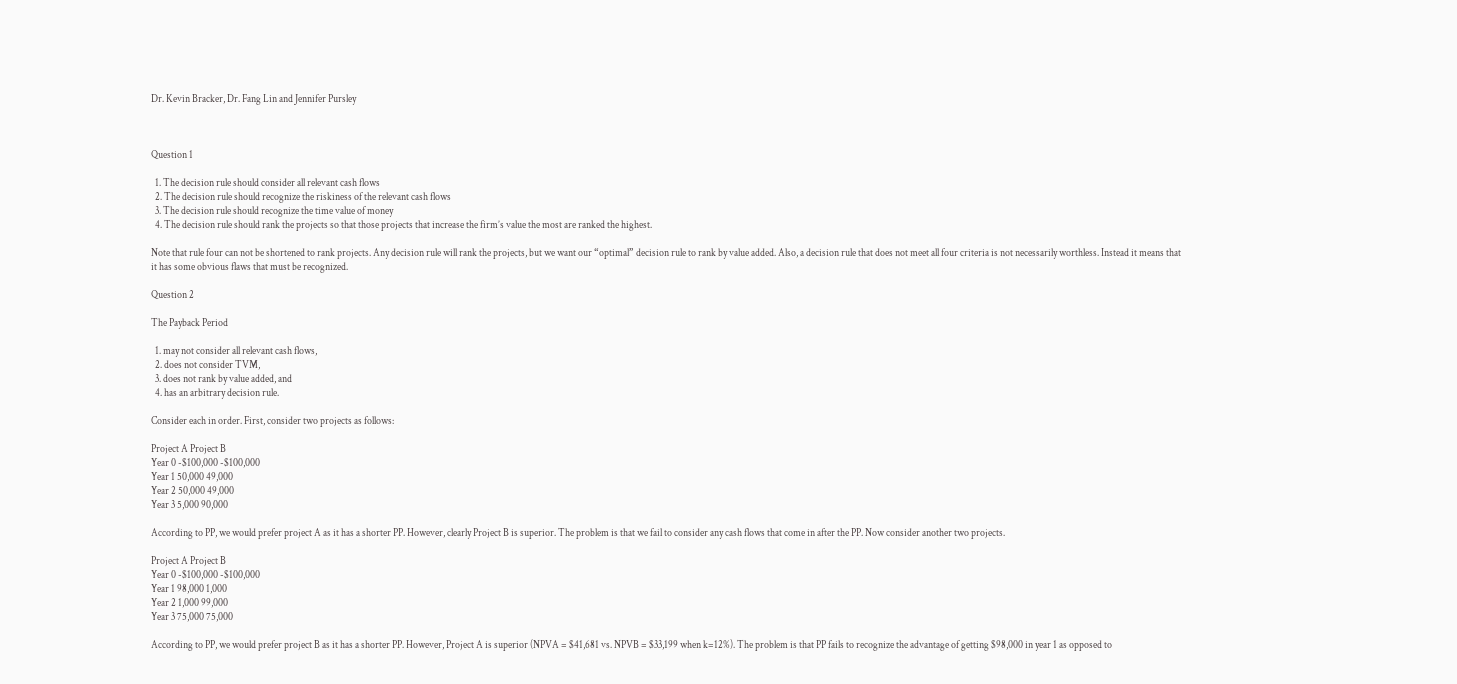Dr. Kevin Bracker, Dr. Fang Lin and Jennifer Pursley



Question 1

  1. The decision rule should consider all relevant cash flows
  2. The decision rule should recognize the riskiness of the relevant cash flows
  3. The decision rule should recognize the time value of money
  4. The decision rule should rank the projects so that those projects that increase the firm’s value the most are ranked the highest.

Note that rule four can not be shortened to rank projects. Any decision rule will rank the projects, but we want our “optimal” decision rule to rank by value added. Also, a decision rule that does not meet all four criteria is not necessarily worthless. Instead it means that it has some obvious flaws that must be recognized.

Question 2

The Payback Period

  1. may not consider all relevant cash flows,
  2. does not consider TVM,
  3. does not rank by value added, and
  4. has an arbitrary decision rule.

Consider each in order. First, consider two projects as follows:

Project A Project B
Year 0 -$100,000 -$100,000
Year 1 50,000 49,000
Year 2 50,000 49,000
Year 3 5,000 90,000

According to PP, we would prefer project A as it has a shorter PP. However, clearly Project B is superior. The problem is that we fail to consider any cash flows that come in after the PP. Now consider another two projects.

Project A Project B
Year 0 -$100,000 -$100,000
Year 1 98,000 1,000
Year 2 1,000 99,000
Year 3 75,000 75,000

According to PP, we would prefer project B as it has a shorter PP. However, Project A is superior (NPVA = $41,681 vs. NPVB = $33,199 when k=12%). The problem is that PP fails to recognize the advantage of getting $98,000 in year 1 as opposed to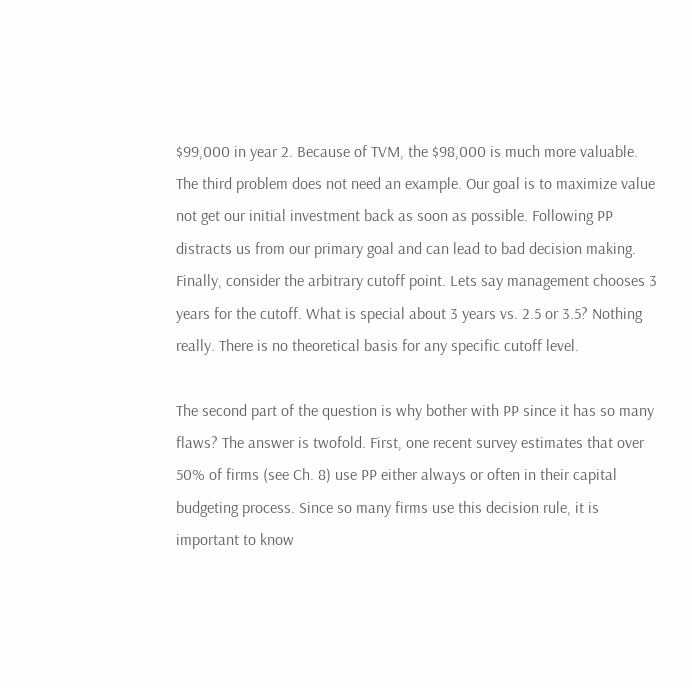$99,000 in year 2. Because of TVM, the $98,000 is much more valuable. The third problem does not need an example. Our goal is to maximize value not get our initial investment back as soon as possible. Following PP distracts us from our primary goal and can lead to bad decision making. Finally, consider the arbitrary cutoff point. Lets say management chooses 3 years for the cutoff. What is special about 3 years vs. 2.5 or 3.5? Nothing really. There is no theoretical basis for any specific cutoff level.

The second part of the question is why bother with PP since it has so many flaws? The answer is twofold. First, one recent survey estimates that over 50% of firms (see Ch. 8) use PP either always or often in their capital budgeting process. Since so many firms use this decision rule, it is important to know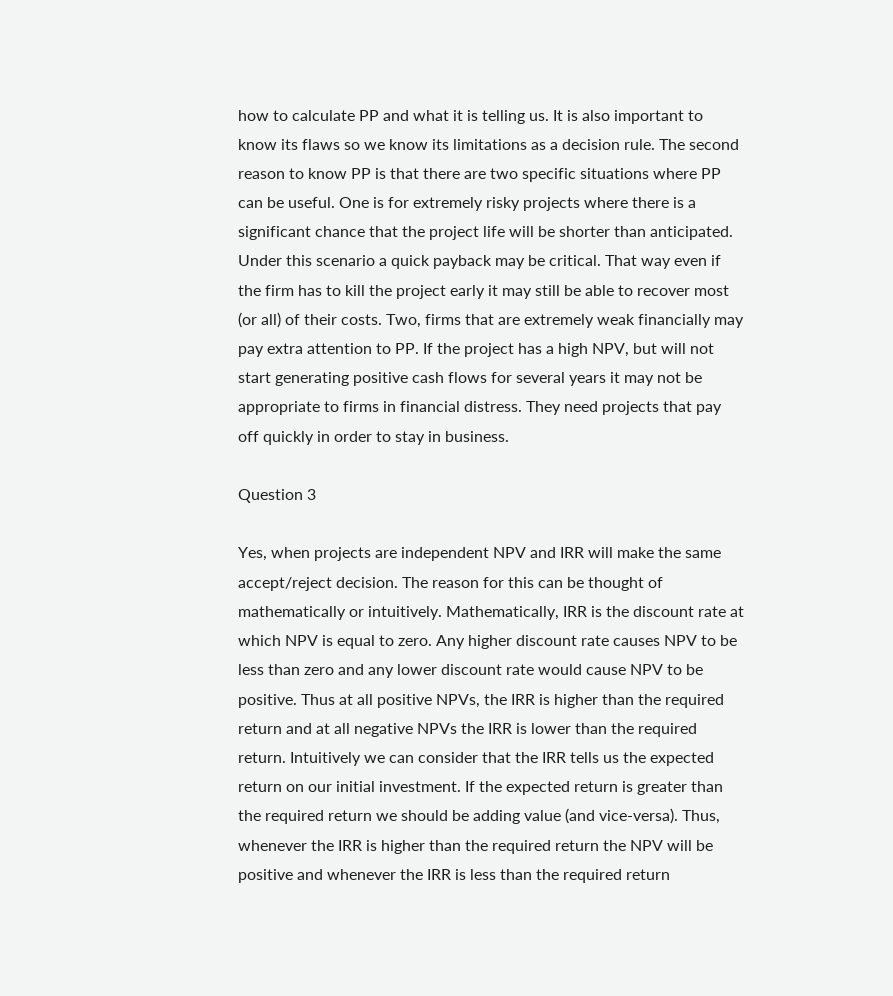how to calculate PP and what it is telling us. It is also important to know its flaws so we know its limitations as a decision rule. The second reason to know PP is that there are two specific situations where PP can be useful. One is for extremely risky projects where there is a significant chance that the project life will be shorter than anticipated. Under this scenario a quick payback may be critical. That way even if the firm has to kill the project early it may still be able to recover most (or all) of their costs. Two, firms that are extremely weak financially may pay extra attention to PP. If the project has a high NPV, but will not start generating positive cash flows for several years it may not be appropriate to firms in financial distress. They need projects that pay off quickly in order to stay in business.

Question 3

Yes, when projects are independent NPV and IRR will make the same accept/reject decision. The reason for this can be thought of mathematically or intuitively. Mathematically, IRR is the discount rate at which NPV is equal to zero. Any higher discount rate causes NPV to be less than zero and any lower discount rate would cause NPV to be positive. Thus at all positive NPVs, the IRR is higher than the required return and at all negative NPVs the IRR is lower than the required return. Intuitively we can consider that the IRR tells us the expected return on our initial investment. If the expected return is greater than the required return we should be adding value (and vice-versa). Thus, whenever the IRR is higher than the required return the NPV will be positive and whenever the IRR is less than the required return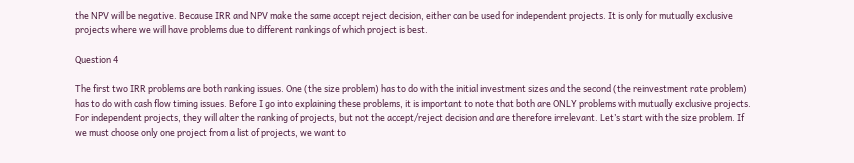the NPV will be negative. Because IRR and NPV make the same accept reject decision, either can be used for independent projects. It is only for mutually exclusive projects where we will have problems due to different rankings of which project is best.

Question 4

The first two IRR problems are both ranking issues. One (the size problem) has to do with the initial investment sizes and the second (the reinvestment rate problem) has to do with cash flow timing issues. Before I go into explaining these problems, it is important to note that both are ONLY problems with mutually exclusive projects. For independent projects, they will alter the ranking of projects, but not the accept/reject decision and are therefore irrelevant. Let’s start with the size problem. If we must choose only one project from a list of projects, we want to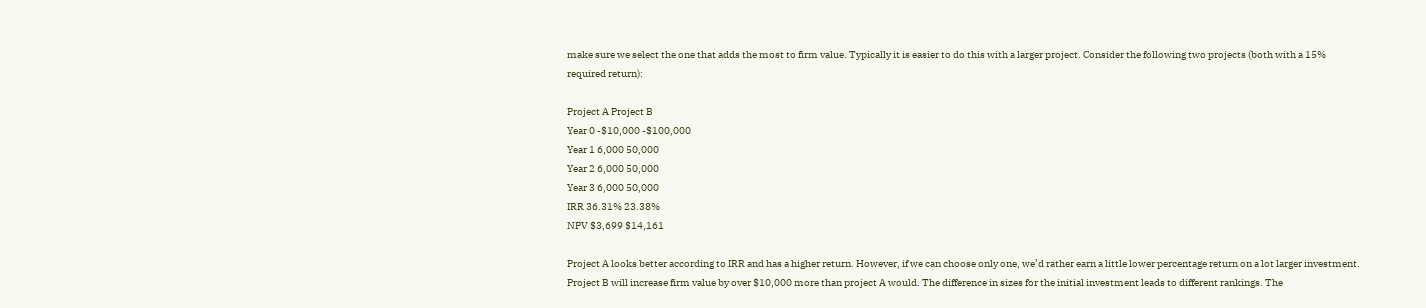make sure we select the one that adds the most to firm value. Typically it is easier to do this with a larger project. Consider the following two projects (both with a 15% required return):

Project A Project B
Year 0 -$10,000 -$100,000
Year 1 6,000 50,000
Year 2 6,000 50,000
Year 3 6,000 50,000
IRR 36.31% 23.38%
NPV $3,699 $14,161

Project A looks better according to IRR and has a higher return. However, if we can choose only one, we’d rather earn a little lower percentage return on a lot larger investment. Project B will increase firm value by over $10,000 more than project A would. The difference in sizes for the initial investment leads to different rankings. The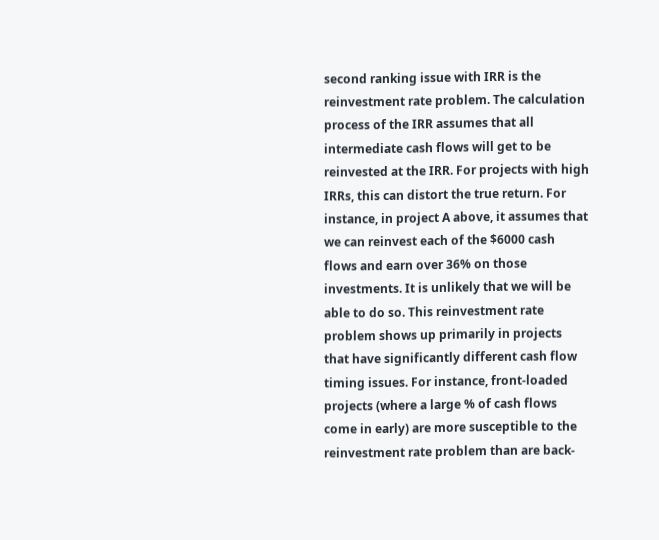second ranking issue with IRR is the reinvestment rate problem. The calculation process of the IRR assumes that all intermediate cash flows will get to be reinvested at the IRR. For projects with high IRRs, this can distort the true return. For instance, in project A above, it assumes that we can reinvest each of the $6000 cash flows and earn over 36% on those investments. It is unlikely that we will be able to do so. This reinvestment rate problem shows up primarily in projects that have significantly different cash flow timing issues. For instance, front-loaded projects (where a large % of cash flows come in early) are more susceptible to the reinvestment rate problem than are back-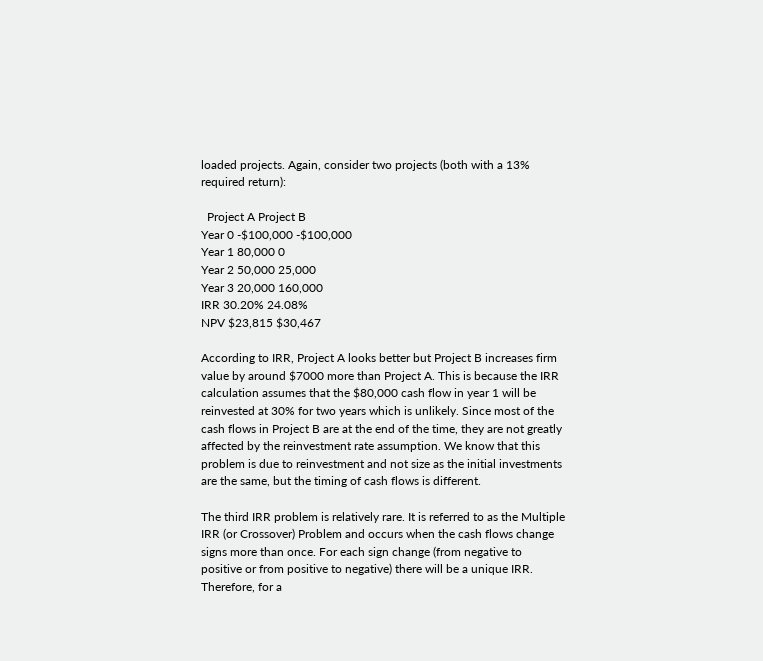loaded projects. Again, consider two projects (both with a 13% required return):

  Project A Project B
Year 0 -$100,000 -$100,000
Year 1 80,000 0
Year 2 50,000 25,000
Year 3 20,000 160,000
IRR 30.20% 24.08%
NPV $23,815 $30,467

According to IRR, Project A looks better but Project B increases firm value by around $7000 more than Project A. This is because the IRR calculation assumes that the $80,000 cash flow in year 1 will be reinvested at 30% for two years which is unlikely. Since most of the cash flows in Project B are at the end of the time, they are not greatly affected by the reinvestment rate assumption. We know that this problem is due to reinvestment and not size as the initial investments are the same, but the timing of cash flows is different.

The third IRR problem is relatively rare. It is referred to as the Multiple IRR (or Crossover) Problem and occurs when the cash flows change signs more than once. For each sign change (from negative to positive or from positive to negative) there will be a unique IRR. Therefore, for a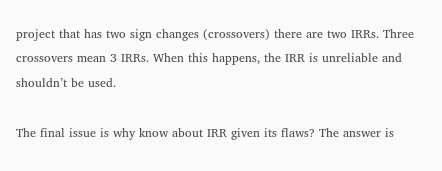project that has two sign changes (crossovers) there are two IRRs. Three crossovers mean 3 IRRs. When this happens, the IRR is unreliable and shouldn’t be used.

The final issue is why know about IRR given its flaws? The answer is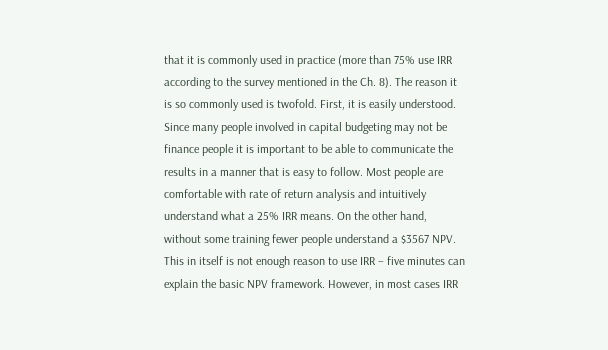that it is commonly used in practice (more than 75% use IRR according to the survey mentioned in the Ch. 8). The reason it is so commonly used is twofold. First, it is easily understood. Since many people involved in capital budgeting may not be finance people it is important to be able to communicate the results in a manner that is easy to follow. Most people are comfortable with rate of return analysis and intuitively understand what a 25% IRR means. On the other hand, without some training fewer people understand a $3567 NPV. This in itself is not enough reason to use IRR – five minutes can explain the basic NPV framework. However, in most cases IRR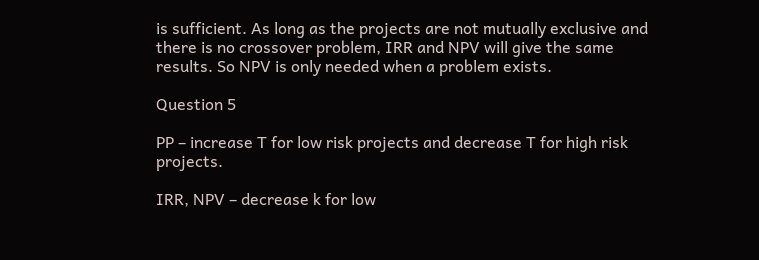is sufficient. As long as the projects are not mutually exclusive and there is no crossover problem, IRR and NPV will give the same results. So NPV is only needed when a problem exists.

Question 5

PP – increase T for low risk projects and decrease T for high risk projects.

IRR, NPV – decrease k for low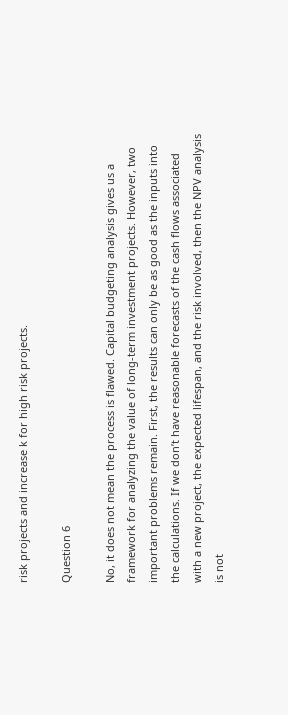risk projects and increase k for high risk projects.

Question 6

No, it does not mean the process is flawed. Capital budgeting analysis gives us a framework for analyzing the value of long-term investment projects. However, two important problems remain. First, the results can only be as good as the inputs into the calculations. If we don’t have reasonable forecasts of the cash flows associated with a new project, the expected lifespan, and the risk involved, then the NPV analysis is not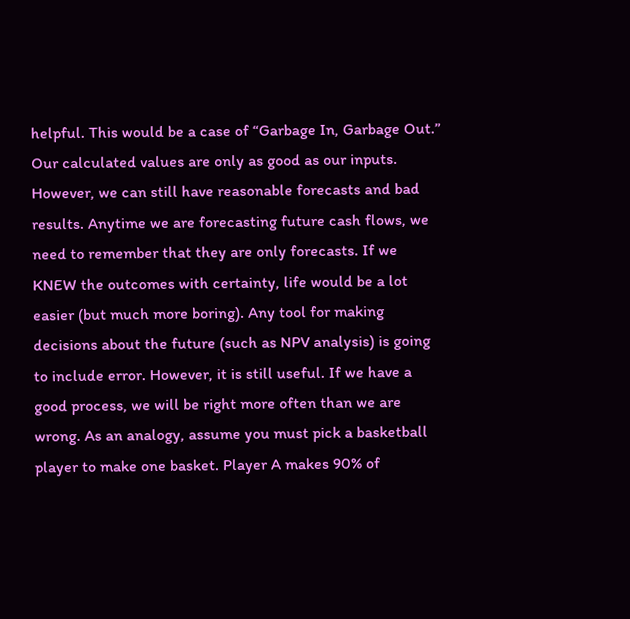helpful. This would be a case of “Garbage In, Garbage Out.” Our calculated values are only as good as our inputs. However, we can still have reasonable forecasts and bad results. Anytime we are forecasting future cash flows, we need to remember that they are only forecasts. If we KNEW the outcomes with certainty, life would be a lot easier (but much more boring). Any tool for making decisions about the future (such as NPV analysis) is going to include error. However, it is still useful. If we have a good process, we will be right more often than we are wrong. As an analogy, assume you must pick a basketball player to make one basket. Player A makes 90% of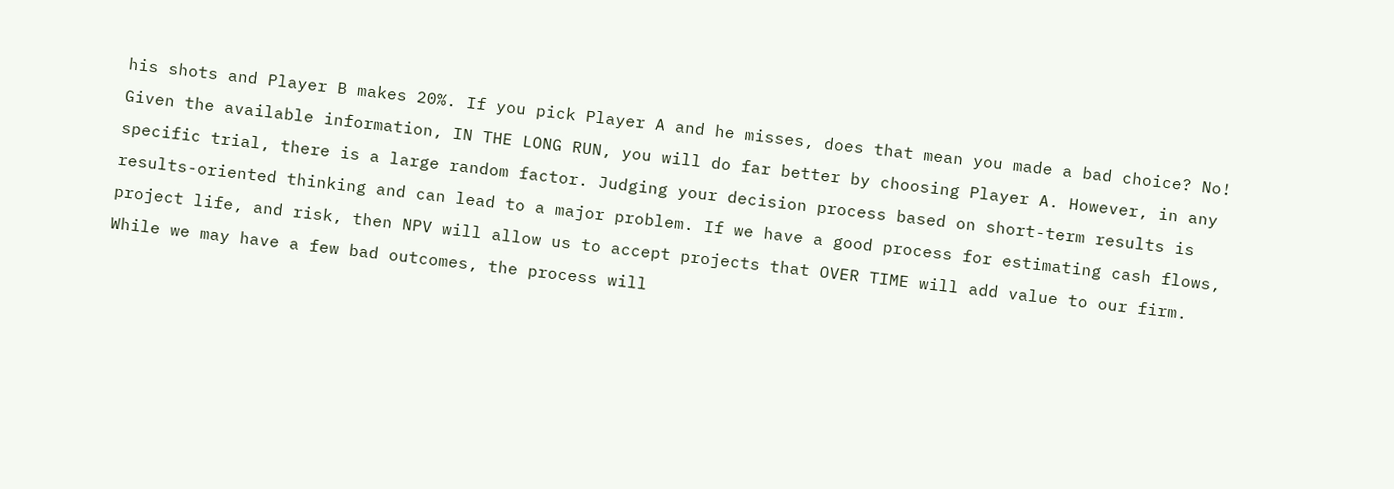his shots and Player B makes 20%. If you pick Player A and he misses, does that mean you made a bad choice? No! Given the available information, IN THE LONG RUN, you will do far better by choosing Player A. However, in any specific trial, there is a large random factor. Judging your decision process based on short-term results is results-oriented thinking and can lead to a major problem. If we have a good process for estimating cash flows, project life, and risk, then NPV will allow us to accept projects that OVER TIME will add value to our firm. While we may have a few bad outcomes, the process will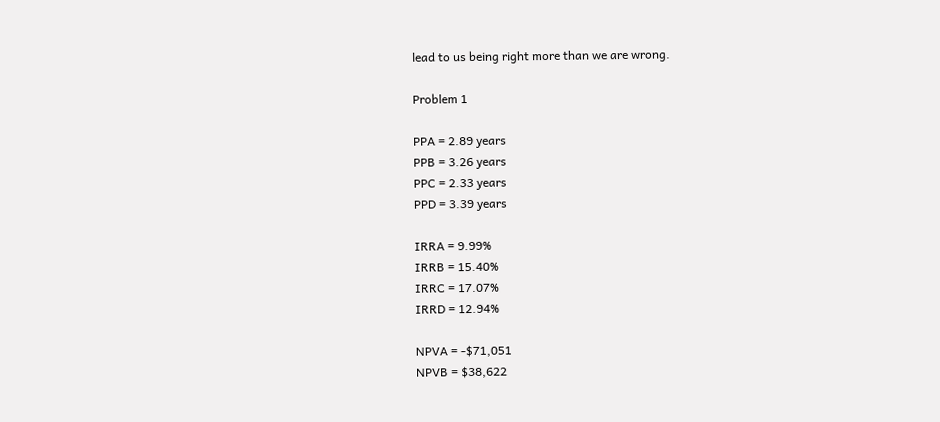lead to us being right more than we are wrong.

Problem 1

PPA = 2.89 years
PPB = 3.26 years
PPC = 2.33 years
PPD = 3.39 years

IRRA = 9.99%
IRRB = 15.40%
IRRC = 17.07%
IRRD = 12.94%

NPVA = -$71,051
NPVB = $38,622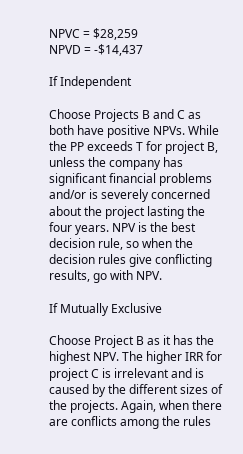NPVC = $28,259
NPVD = -$14,437

If Independent

Choose Projects B and C as both have positive NPVs. While the PP exceeds T for project B, unless the company has significant financial problems and/or is severely concerned about the project lasting the four years. NPV is the best decision rule, so when the decision rules give conflicting results, go with NPV.

If Mutually Exclusive

Choose Project B as it has the highest NPV. The higher IRR for project C is irrelevant and is caused by the different sizes of the projects. Again, when there are conflicts among the rules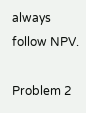always follow NPV.

Problem 2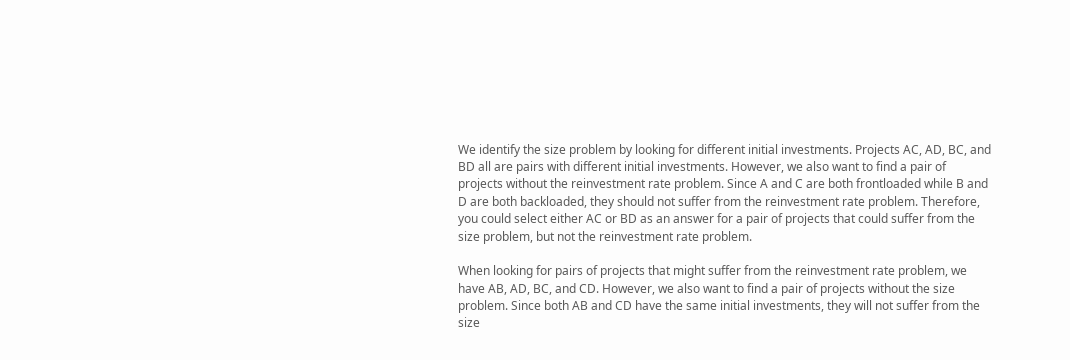We identify the size problem by looking for different initial investments. Projects AC, AD, BC, and BD all are pairs with different initial investments. However, we also want to find a pair of projects without the reinvestment rate problem. Since A and C are both frontloaded while B and D are both backloaded, they should not suffer from the reinvestment rate problem. Therefore, you could select either AC or BD as an answer for a pair of projects that could suffer from the size problem, but not the reinvestment rate problem.

When looking for pairs of projects that might suffer from the reinvestment rate problem, we have AB, AD, BC, and CD. However, we also want to find a pair of projects without the size problem. Since both AB and CD have the same initial investments, they will not suffer from the size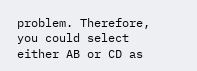problem. Therefore, you could select either AB or CD as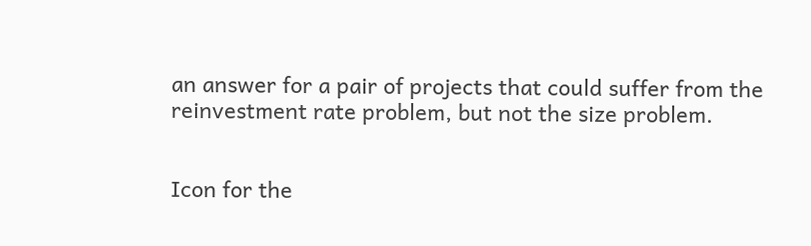an answer for a pair of projects that could suffer from the reinvestment rate problem, but not the size problem.


Icon for the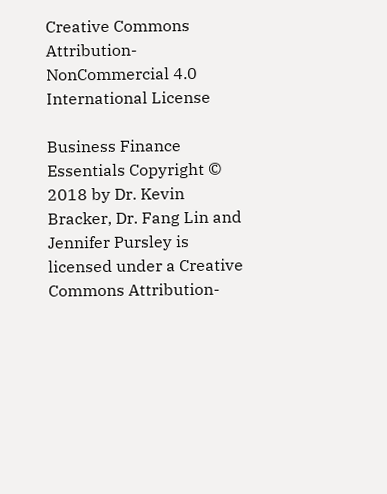Creative Commons Attribution-NonCommercial 4.0 International License

Business Finance Essentials Copyright © 2018 by Dr. Kevin Bracker, Dr. Fang Lin and Jennifer Pursley is licensed under a Creative Commons Attribution-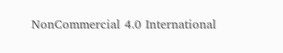NonCommercial 4.0 International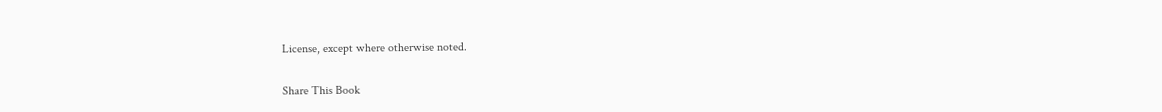License, except where otherwise noted.

Share This Book